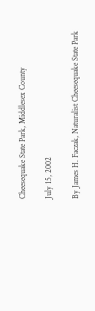Cheesequake State Park, Middlesex County

July 15, 2002

By James H. Faczak, Naturalist Cheesequake State Park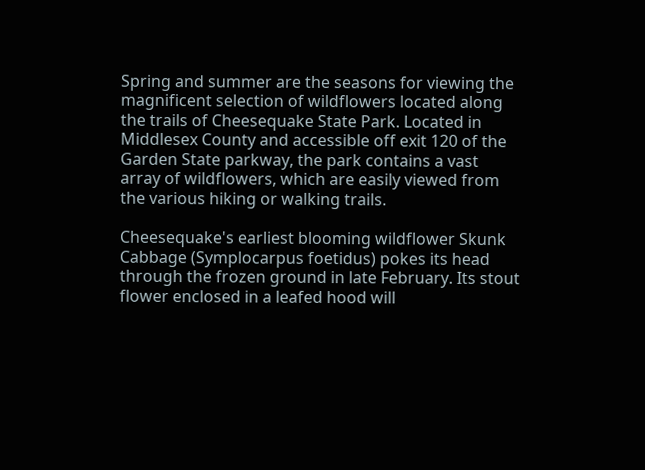Spring and summer are the seasons for viewing the magnificent selection of wildflowers located along the trails of Cheesequake State Park. Located in Middlesex County and accessible off exit 120 of the Garden State parkway, the park contains a vast array of wildflowers, which are easily viewed from the various hiking or walking trails.

Cheesequake's earliest blooming wildflower Skunk Cabbage (Symplocarpus foetidus) pokes its head through the frozen ground in late February. Its stout flower enclosed in a leafed hood will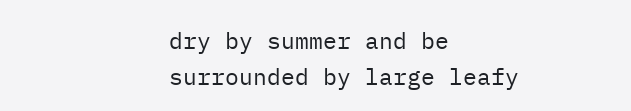dry by summer and be surrounded by large leafy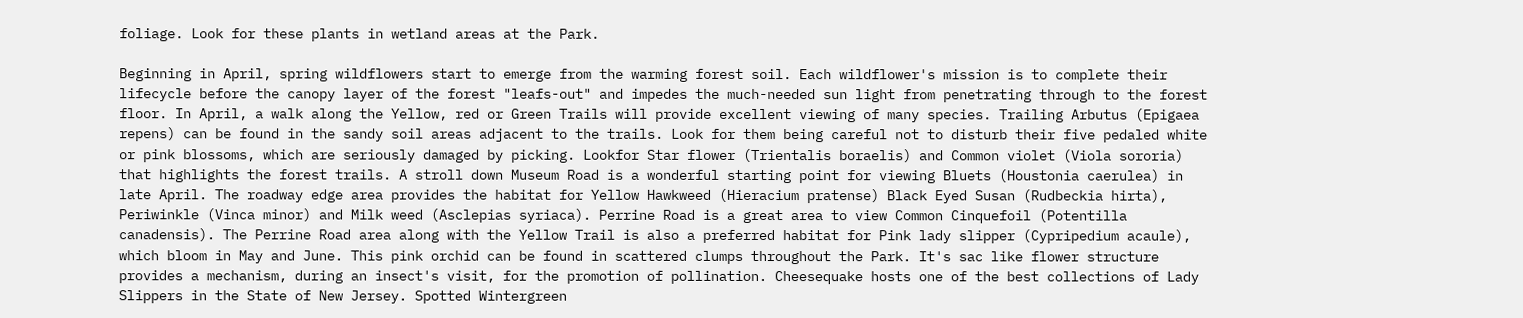foliage. Look for these plants in wetland areas at the Park.

Beginning in April, spring wildflowers start to emerge from the warming forest soil. Each wildflower's mission is to complete their lifecycle before the canopy layer of the forest "leafs-out" and impedes the much-needed sun light from penetrating through to the forest floor. In April, a walk along the Yellow, red or Green Trails will provide excellent viewing of many species. Trailing Arbutus (Epigaea repens) can be found in the sandy soil areas adjacent to the trails. Look for them being careful not to disturb their five pedaled white or pink blossoms, which are seriously damaged by picking. Lookfor Star flower (Trientalis boraelis) and Common violet (Viola sororia) that highlights the forest trails. A stroll down Museum Road is a wonderful starting point for viewing Bluets (Houstonia caerulea) in late April. The roadway edge area provides the habitat for Yellow Hawkweed (Hieracium pratense) Black Eyed Susan (Rudbeckia hirta), Periwinkle (Vinca minor) and Milk weed (Asclepias syriaca). Perrine Road is a great area to view Common Cinquefoil (Potentilla canadensis). The Perrine Road area along with the Yellow Trail is also a preferred habitat for Pink lady slipper (Cypripedium acaule), which bloom in May and June. This pink orchid can be found in scattered clumps throughout the Park. It's sac like flower structure provides a mechanism, during an insect's visit, for the promotion of pollination. Cheesequake hosts one of the best collections of Lady Slippers in the State of New Jersey. Spotted Wintergreen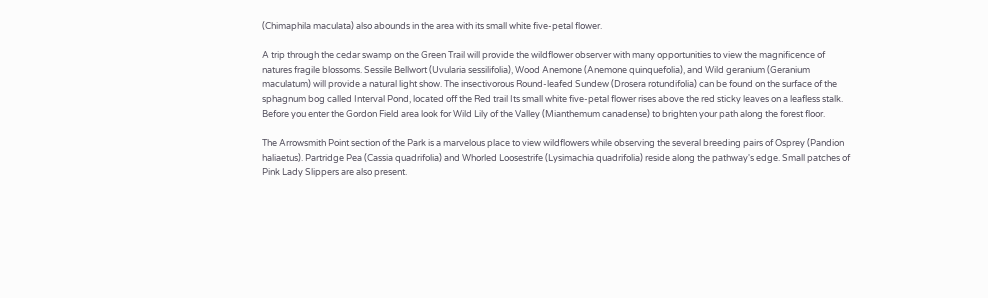(Chimaphila maculata) also abounds in the area with its small white five-petal flower.

A trip through the cedar swamp on the Green Trail will provide the wildflower observer with many opportunities to view the magnificence of natures fragile blossoms. Sessile Bellwort (Uvularia sessilifolia), Wood Anemone (Anemone quinquefolia), and Wild geranium (Geranium maculatum) will provide a natural light show. The insectivorous Round-leafed Sundew (Drosera rotundifolia) can be found on the surface of the sphagnum bog called Interval Pond, located off the Red trail Its small white five-petal flower rises above the red sticky leaves on a leafless stalk. Before you enter the Gordon Field area look for Wild Lily of the Valley (Mianthemum canadense) to brighten your path along the forest floor.

The Arrowsmith Point section of the Park is a marvelous place to view wildflowers while observing the several breeding pairs of Osprey (Pandion haliaetus). Partridge Pea (Cassia quadrifolia) and Whorled Loosestrife (Lysimachia quadrifolia) reside along the pathway's edge. Small patches of Pink Lady Slippers are also present.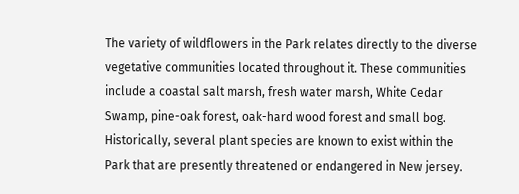The variety of wildflowers in the Park relates directly to the diverse vegetative communities located throughout it. These communities include a coastal salt marsh, fresh water marsh, White Cedar Swamp, pine-oak forest, oak-hard wood forest and small bog. Historically, several plant species are known to exist within the Park that are presently threatened or endangered in New jersey.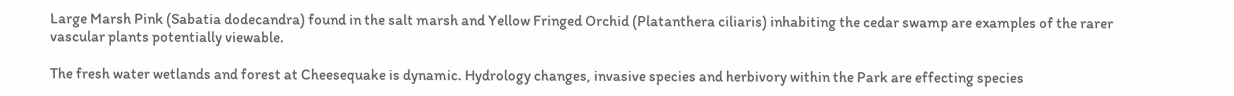Large Marsh Pink (Sabatia dodecandra) found in the salt marsh and Yellow Fringed Orchid (Platanthera ciliaris) inhabiting the cedar swamp are examples of the rarer vascular plants potentially viewable.

The fresh water wetlands and forest at Cheesequake is dynamic. Hydrology changes, invasive species and herbivory within the Park are effecting species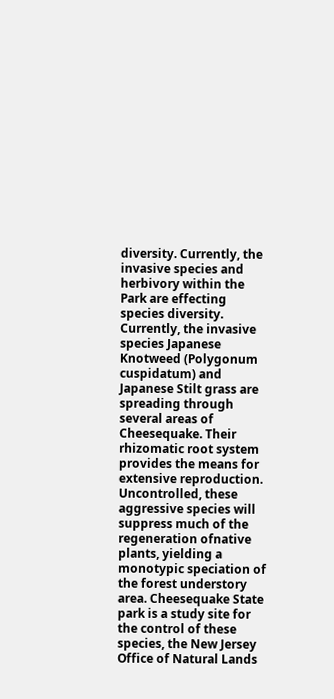diversity. Currently, the invasive species and herbivory within the Park are effecting species diversity. Currently, the invasive species Japanese Knotweed (Polygonum cuspidatum) and Japanese Stilt grass are spreading through several areas of Cheesequake. Their rhizomatic root system provides the means for extensive reproduction. Uncontrolled, these aggressive species will suppress much of the regeneration ofnative plants, yielding a monotypic speciation of the forest understory area. Cheesequake State park is a study site for the control of these species, the New Jersey Office of Natural Lands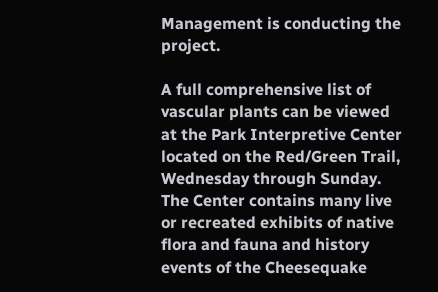Management is conducting the project.

A full comprehensive list of vascular plants can be viewed at the Park Interpretive Center located on the Red/Green Trail, Wednesday through Sunday. The Center contains many live or recreated exhibits of native flora and fauna and history events of the Cheesequake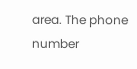area. The phone number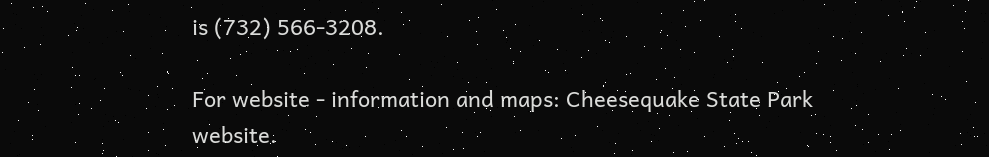is (732) 566-3208.

For website - information and maps: Cheesequake State Park website.